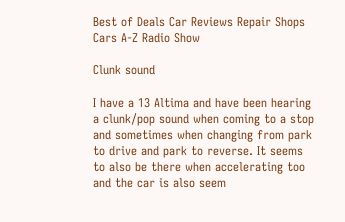Best of Deals Car Reviews Repair Shops Cars A-Z Radio Show

Clunk sound

I have a 13 Altima and have been hearing a clunk/pop sound when coming to a stop and sometimes when changing from park to drive and park to reverse. It seems to also be there when accelerating too and the car is also seem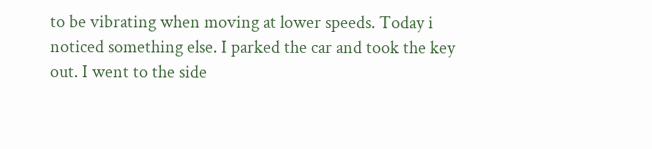to be vibrating when moving at lower speeds. Today i noticed something else. I parked the car and took the key out. I went to the side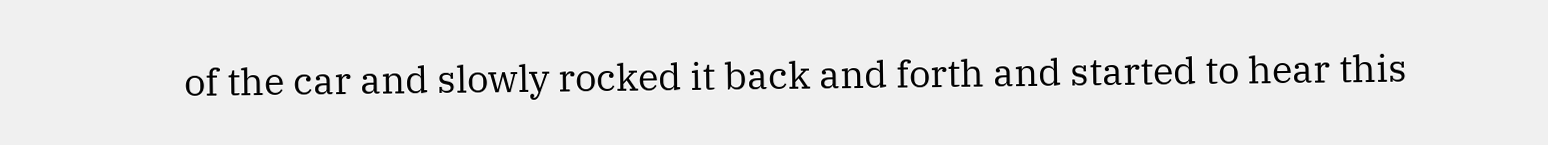of the car and slowly rocked it back and forth and started to hear this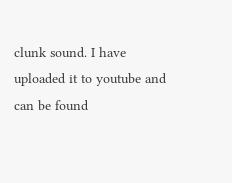clunk sound. I have uploaded it to youtube and can be found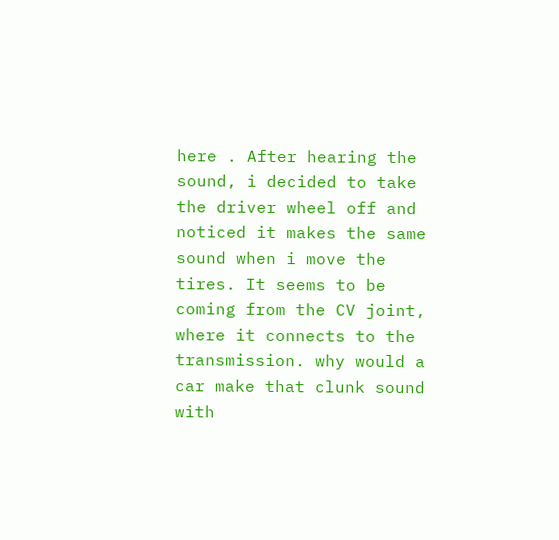here . After hearing the sound, i decided to take the driver wheel off and noticed it makes the same sound when i move the tires. It seems to be coming from the CV joint, where it connects to the transmission. why would a car make that clunk sound with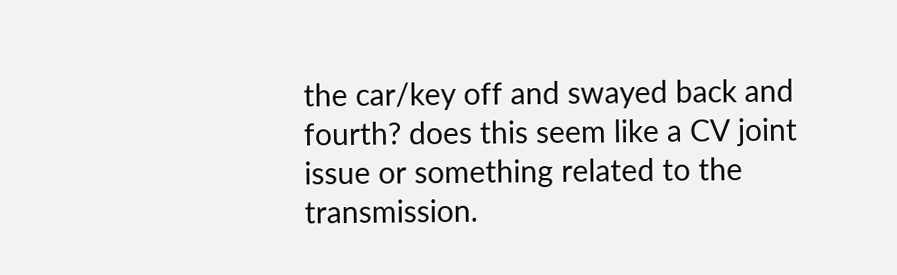the car/key off and swayed back and fourth? does this seem like a CV joint issue or something related to the transmission.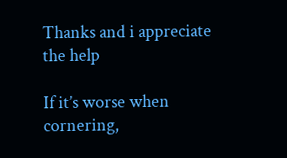Thanks and i appreciate the help

If it’s worse when cornering,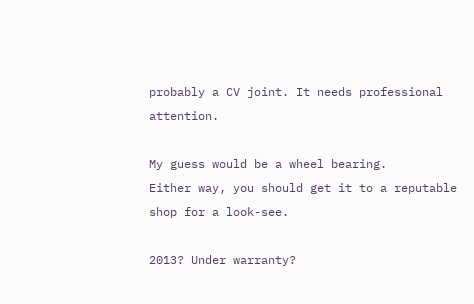probably a CV joint. It needs professional attention.

My guess would be a wheel bearing.
Either way, you should get it to a reputable shop for a look-see.

2013? Under warranty?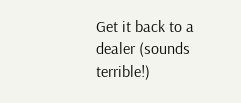Get it back to a dealer (sounds terrible!)